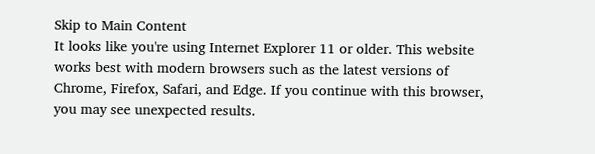Skip to Main Content
It looks like you're using Internet Explorer 11 or older. This website works best with modern browsers such as the latest versions of Chrome, Firefox, Safari, and Edge. If you continue with this browser, you may see unexpected results.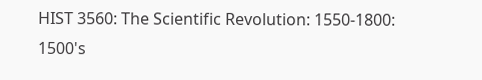HIST 3560: The Scientific Revolution: 1550-1800: 1500's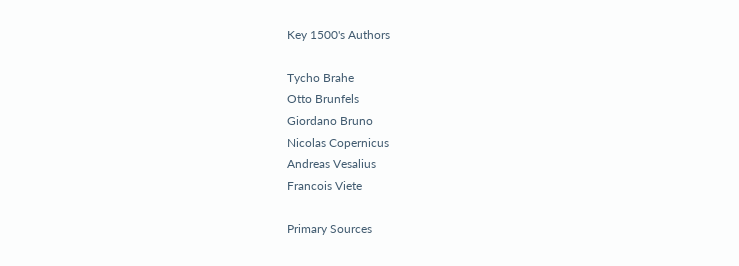Key 1500's Authors

Tycho Brahe
Otto Brunfels
Giordano Bruno
Nicolas Copernicus
Andreas Vesalius
Francois Viete

Primary Sources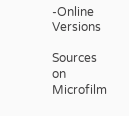-Online Versions

Sources on Microfilm